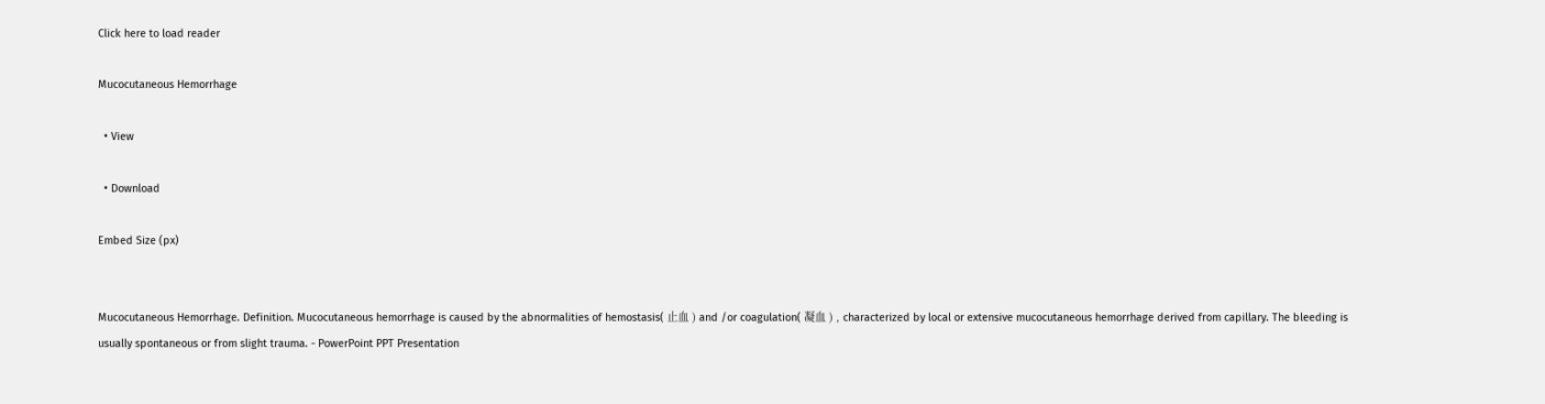Click here to load reader

Mucocutaneous Hemorrhage

  • View

  • Download

Embed Size (px)


Mucocutaneous Hemorrhage. Definition. Mucocutaneous hemorrhage is caused by the abnormalities of hemostasis( 止血 ) and /or coagulation( 凝血 ) , characterized by local or extensive mucocutaneous hemorrhage derived from capillary. The bleeding is usually spontaneous or from slight trauma. - PowerPoint PPT Presentation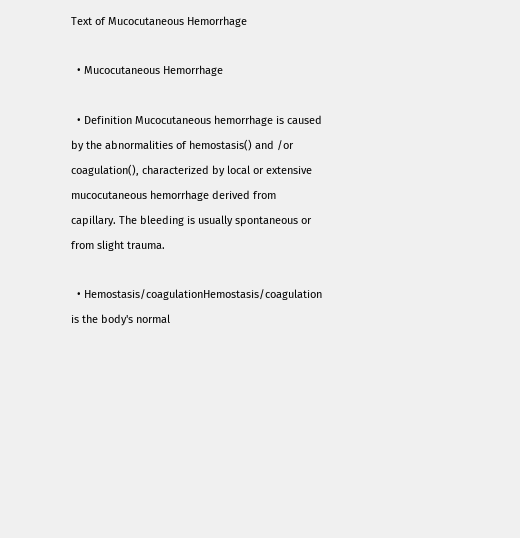Text of Mucocutaneous Hemorrhage

  • Mucocutaneous Hemorrhage

  • Definition Mucocutaneous hemorrhage is caused by the abnormalities of hemostasis() and /or coagulation(), characterized by local or extensive mucocutaneous hemorrhage derived from capillary. The bleeding is usually spontaneous or from slight trauma.

  • Hemostasis/coagulationHemostasis/coagulation is the body's normal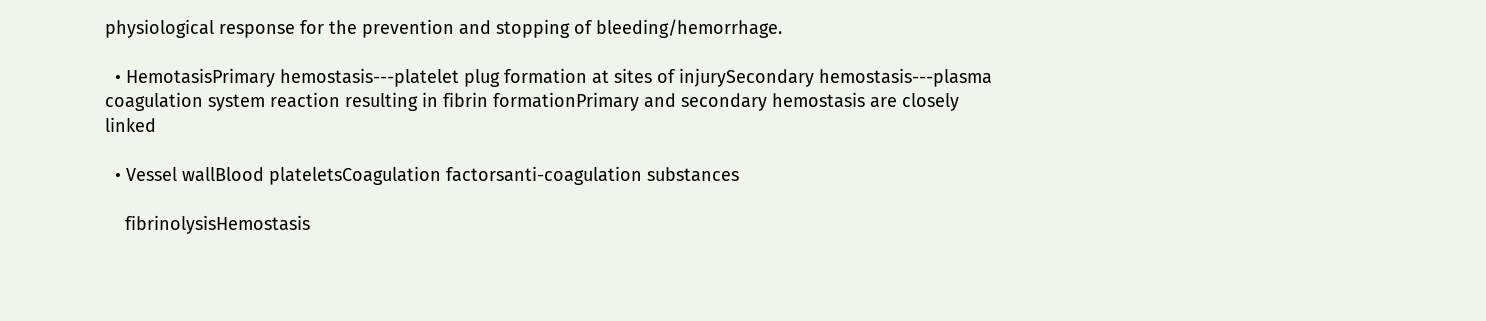physiological response for the prevention and stopping of bleeding/hemorrhage.

  • HemotasisPrimary hemostasis---platelet plug formation at sites of injurySecondary hemostasis---plasma coagulation system reaction resulting in fibrin formationPrimary and secondary hemostasis are closely linked

  • Vessel wallBlood plateletsCoagulation factorsanti-coagulation substances

    fibrinolysisHemostasis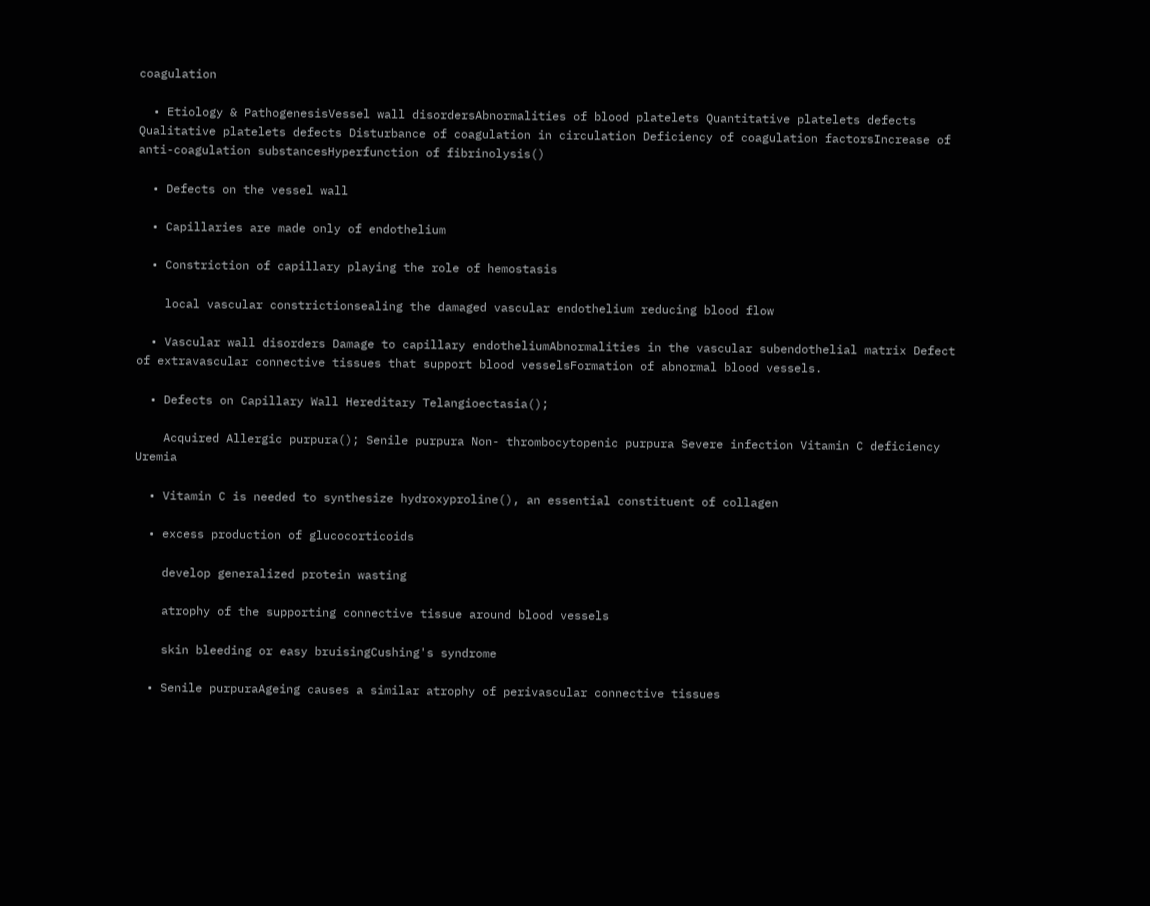coagulation

  • Etiology & PathogenesisVessel wall disordersAbnormalities of blood platelets Quantitative platelets defects Qualitative platelets defects Disturbance of coagulation in circulation Deficiency of coagulation factorsIncrease of anti-coagulation substancesHyperfunction of fibrinolysis()

  • Defects on the vessel wall

  • Capillaries are made only of endothelium

  • Constriction of capillary playing the role of hemostasis

    local vascular constrictionsealing the damaged vascular endothelium reducing blood flow

  • Vascular wall disorders Damage to capillary endotheliumAbnormalities in the vascular subendothelial matrix Defect of extravascular connective tissues that support blood vesselsFormation of abnormal blood vessels.

  • Defects on Capillary Wall Hereditary Telangioectasia();

    Acquired Allergic purpura(); Senile purpura Non- thrombocytopenic purpura Severe infection Vitamin C deficiency Uremia

  • Vitamin C is needed to synthesize hydroxyproline(), an essential constituent of collagen

  • excess production of glucocorticoids

    develop generalized protein wasting

    atrophy of the supporting connective tissue around blood vessels

    skin bleeding or easy bruisingCushing's syndrome

  • Senile purpuraAgeing causes a similar atrophy of perivascular connective tissues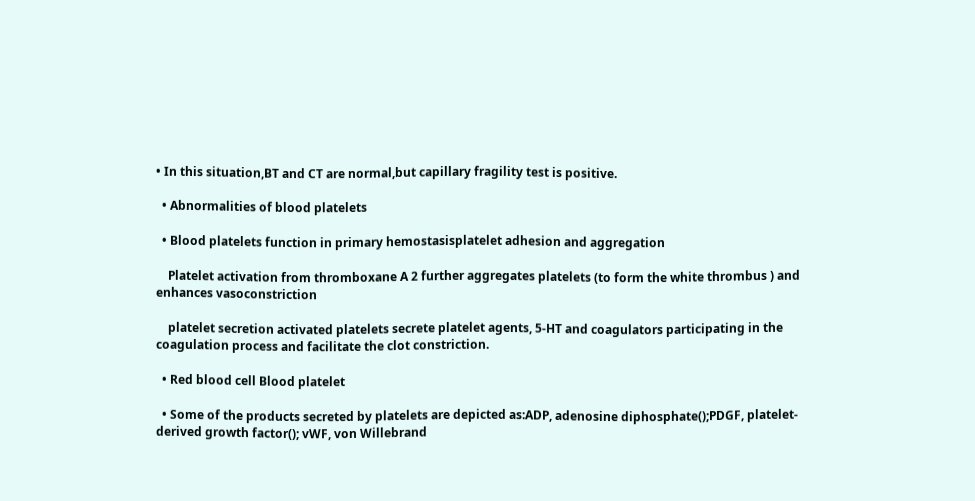• In this situation,BT and CT are normal,but capillary fragility test is positive.

  • Abnormalities of blood platelets

  • Blood platelets function in primary hemostasisplatelet adhesion and aggregation

    Platelet activation from thromboxane A 2 further aggregates platelets (to form the white thrombus ) and enhances vasoconstriction

    platelet secretion activated platelets secrete platelet agents, 5-HT and coagulators participating in the coagulation process and facilitate the clot constriction.

  • Red blood cell Blood platelet

  • Some of the products secreted by platelets are depicted as:ADP, adenosine diphosphate();PDGF, platelet-derived growth factor(); vWF, von Willebrand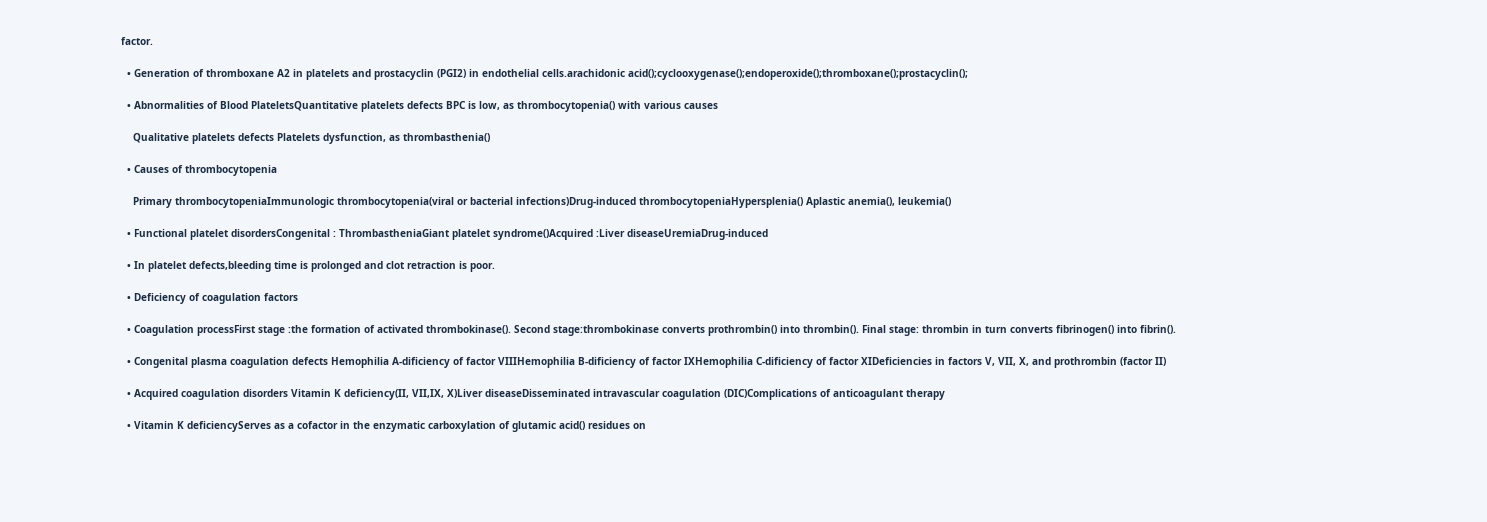factor.

  • Generation of thromboxane A2 in platelets and prostacyclin (PGI2) in endothelial cells.arachidonic acid();cyclooxygenase();endoperoxide();thromboxane();prostacyclin();

  • Abnormalities of Blood PlateletsQuantitative platelets defects BPC is low, as thrombocytopenia() with various causes

    Qualitative platelets defects Platelets dysfunction, as thrombasthenia()

  • Causes of thrombocytopenia

    Primary thrombocytopeniaImmunologic thrombocytopenia(viral or bacterial infections)Drug-induced thrombocytopeniaHypersplenia() Aplastic anemia(), leukemia()

  • Functional platelet disordersCongenital : ThrombastheniaGiant platelet syndrome()Acquired :Liver diseaseUremiaDrug-induced

  • In platelet defects,bleeding time is prolonged and clot retraction is poor.

  • Deficiency of coagulation factors

  • Coagulation processFirst stage :the formation of activated thrombokinase(). Second stage:thrombokinase converts prothrombin() into thrombin(). Final stage: thrombin in turn converts fibrinogen() into fibrin().

  • Congenital plasma coagulation defects Hemophilia A-dificiency of factor VIIIHemophilia B-dificiency of factor IXHemophilia C-dificiency of factor XIDeficiencies in factors V, VII, X, and prothrombin (factor II)

  • Acquired coagulation disorders Vitamin K deficiency(II, VII,IX, X)Liver diseaseDisseminated intravascular coagulation (DIC)Complications of anticoagulant therapy

  • Vitamin K deficiencyServes as a cofactor in the enzymatic carboxylation of glutamic acid() residues on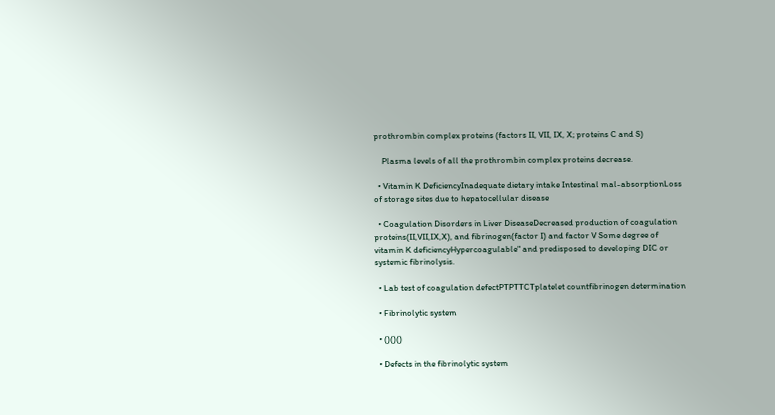prothrombin complex proteins (factors II, VII, IX, X; proteins C and S)

    Plasma levels of all the prothrombin complex proteins decrease.

  • Vitamin K DeficiencyInadequate dietary intake Intestinal mal-absorptionLoss of storage sites due to hepatocellular disease

  • Coagulation Disorders in Liver DiseaseDecreased production of coagulation proteins(II,VII,IX,X), and fibrinogen(factor I) and factor V Some degree of vitamin K deficiencyHypercoagulable" and predisposed to developing DIC or systemic fibrinolysis.

  • Lab test of coagulation defectPTPTTCTplatelet countfibrinogen determination

  • Fibrinolytic system

  • ()()()

  • Defects in the fibrinolytic system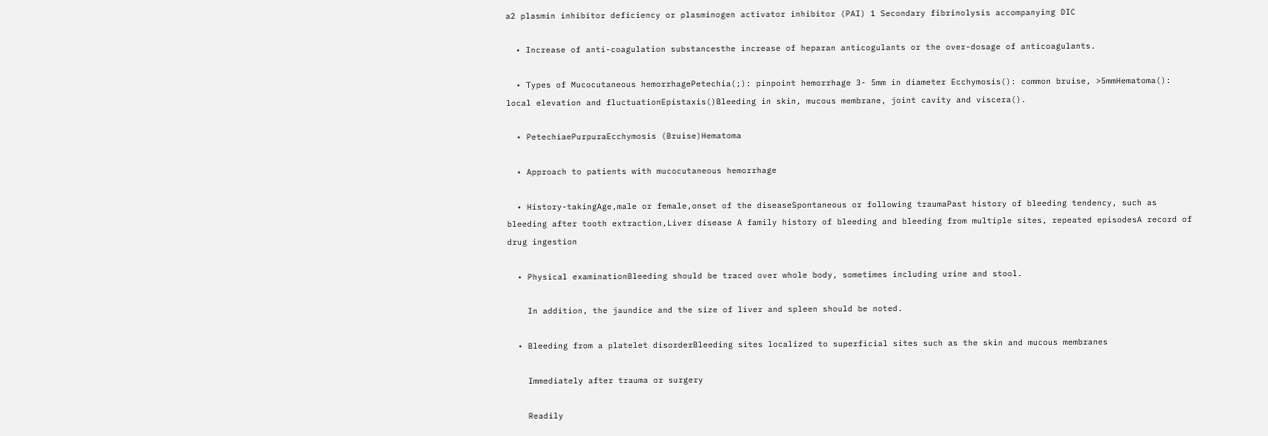a2 plasmin inhibitor deficiency or plasminogen activator inhibitor (PAI) 1 Secondary fibrinolysis accompanying DIC

  • Increase of anti-coagulation substancesthe increase of heparan anticogulants or the over-dosage of anticoagulants.

  • Types of Mucocutaneous hemorrhagePetechia(;): pinpoint hemorrhage 3- 5mm in diameter Ecchymosis(): common bruise, >5mmHematoma(): local elevation and fluctuationEpistaxis()Bleeding in skin, mucous membrane, joint cavity and viscera().

  • PetechiaePurpuraEcchymosis (Bruise)Hematoma

  • Approach to patients with mucocutaneous hemorrhage

  • History-takingAge,male or female,onset of the diseaseSpontaneous or following traumaPast history of bleeding tendency, such as bleeding after tooth extraction,Liver disease A family history of bleeding and bleeding from multiple sites, repeated episodesA record of drug ingestion

  • Physical examinationBleeding should be traced over whole body, sometimes including urine and stool.

    In addition, the jaundice and the size of liver and spleen should be noted.

  • Bleeding from a platelet disorderBleeding sites localized to superficial sites such as the skin and mucous membranes

    Immediately after trauma or surgery

    Readily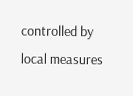controlled by local measures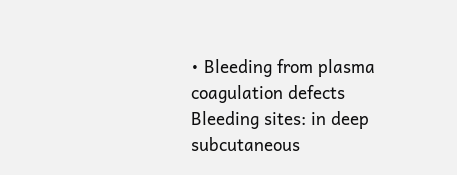• Bleeding from plasma coagulation defects Bleeding sites: in deep subcutaneous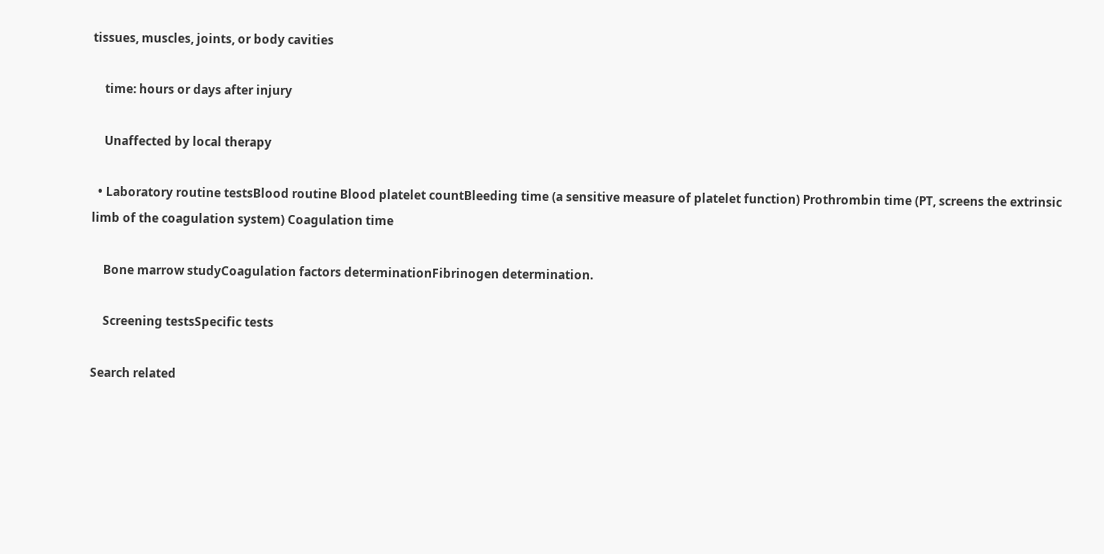tissues, muscles, joints, or body cavities

    time: hours or days after injury

    Unaffected by local therapy

  • Laboratory routine testsBlood routine Blood platelet countBleeding time (a sensitive measure of platelet function) Prothrombin time (PT, screens the extrinsic limb of the coagulation system) Coagulation time

    Bone marrow studyCoagulation factors determinationFibrinogen determination.

    Screening testsSpecific tests

Search related